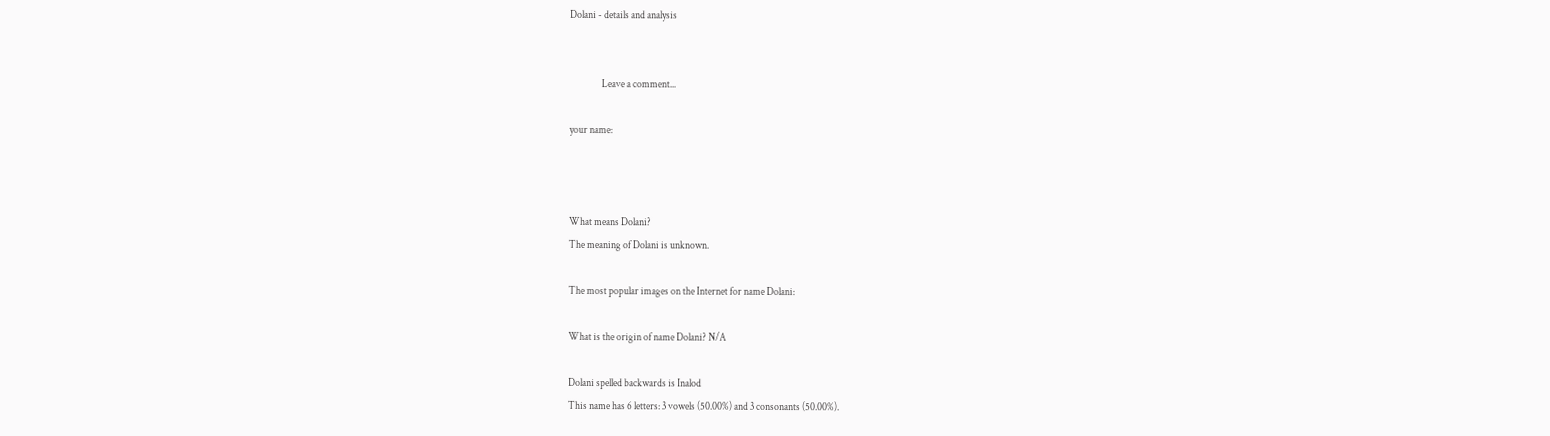Dolani - details and analysis


                Leave a comment...

your name:



What means Dolani?
The meaning of Dolani is unknown.

The most popular images on the Internet for name Dolani:

What is the origin of name Dolani? N/A

Dolani spelled backwards is Inalod
This name has 6 letters: 3 vowels (50.00%) and 3 consonants (50.00%).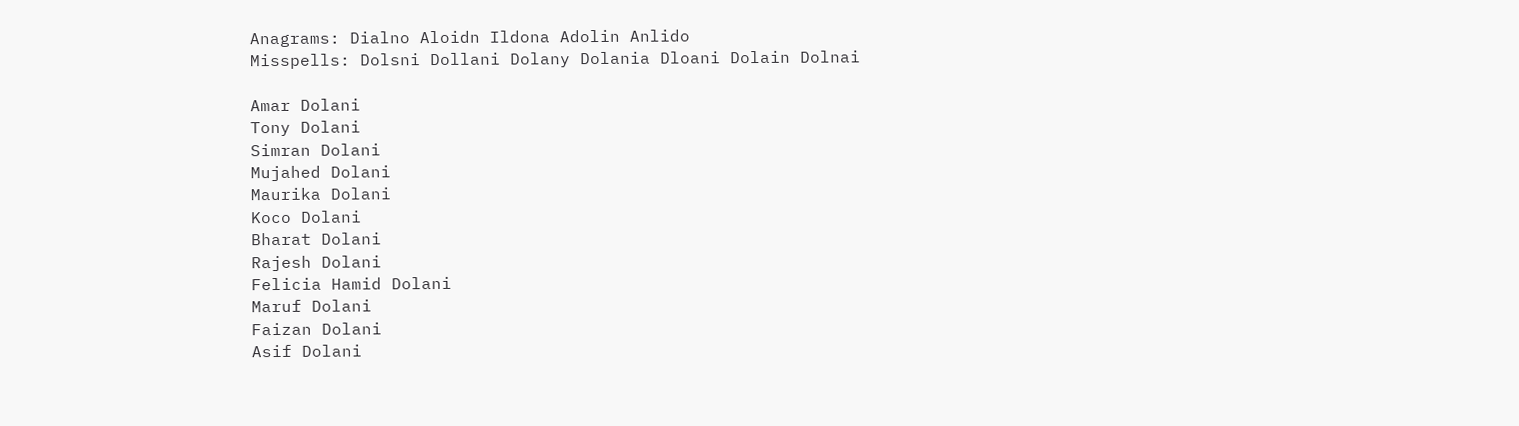Anagrams: Dialno Aloidn Ildona Adolin Anlido
Misspells: Dolsni Dollani Dolany Dolania Dloani Dolain Dolnai

Amar Dolani
Tony Dolani
Simran Dolani
Mujahed Dolani
Maurika Dolani
Koco Dolani
Bharat Dolani
Rajesh Dolani
Felicia Hamid Dolani
Maruf Dolani
Faizan Dolani
Asif Dolani